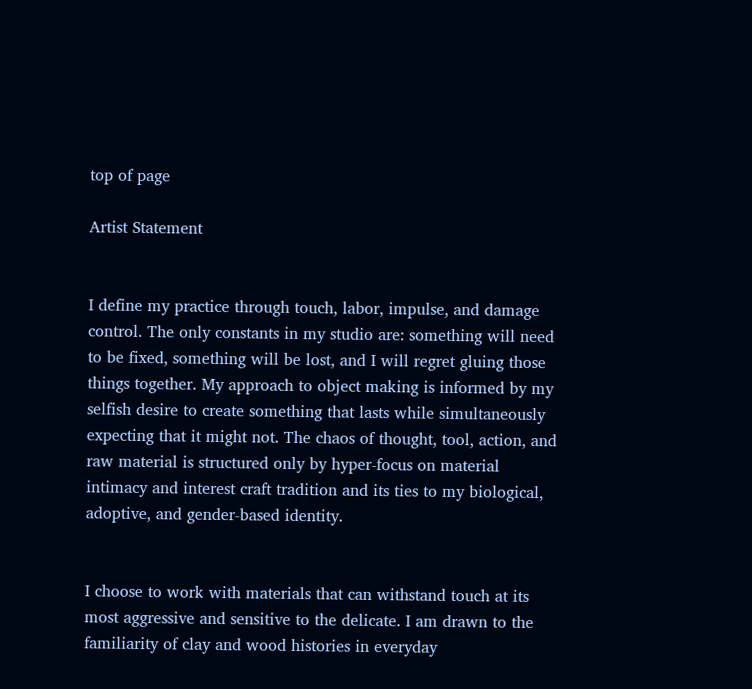top of page

Artist Statement


I define my practice through touch, labor, impulse, and damage control. The only constants in my studio are: something will need to be fixed, something will be lost, and I will regret gluing those things together. My approach to object making is informed by my selfish desire to create something that lasts while simultaneously expecting that it might not. The chaos of thought, tool, action, and raw material is structured only by hyper-focus on material intimacy and interest craft tradition and its ties to my biological, adoptive, and gender-based identity.


I choose to work with materials that can withstand touch at its most aggressive and sensitive to the delicate. I am drawn to the familiarity of clay and wood histories in everyday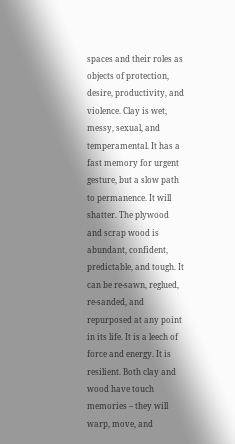spaces and their roles as objects of protection, desire, productivity, and violence. Clay is wet, messy, sexual, and temperamental. It has a fast memory for urgent gesture, but a slow path to permanence. It will shatter. The plywood and scrap wood is abundant, confident, predictable, and tough. It can be re-sawn, reglued, re-sanded, and repurposed at any point in its life. It is a leech of force and energy. It is resilient. Both clay and wood have touch memories – they will warp, move, and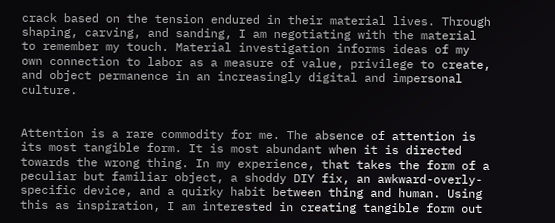crack based on the tension endured in their material lives. Through shaping, carving, and sanding, I am negotiating with the material to remember my touch. Material investigation informs ideas of my own connection to labor as a measure of value, privilege to create, and object permanence in an increasingly digital and impersonal culture.


Attention is a rare commodity for me. The absence of attention is its most tangible form. It is most abundant when it is directed towards the wrong thing. In my experience, that takes the form of a peculiar but familiar object, a shoddy DIY fix, an awkward-overly-specific device, and a quirky habit between thing and human. Using this as inspiration, I am interested in creating tangible form out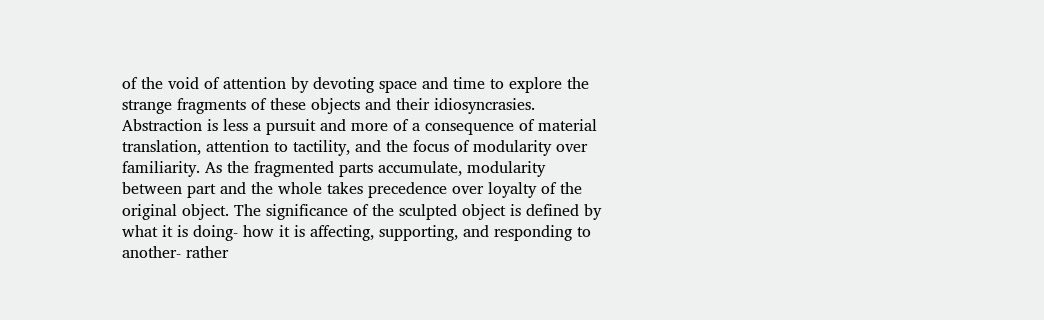of the void of attention by devoting space and time to explore the strange fragments of these objects and their idiosyncrasies. Abstraction is less a pursuit and more of a consequence of material translation, attention to tactility, and the focus of modularity over familiarity. As the fragmented parts accumulate, modularity between part and the whole takes precedence over loyalty of the original object. The significance of the sculpted object is defined by what it is doing- how it is affecting, supporting, and responding to another- rather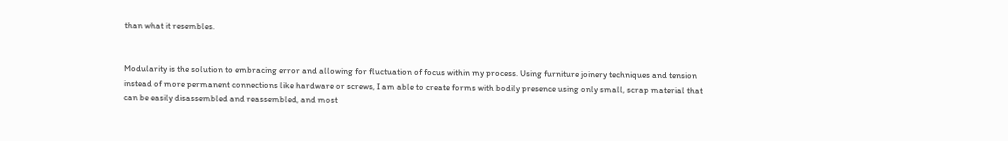than what it resembles.


Modularity is the solution to embracing error and allowing for fluctuation of focus within my process. Using furniture joinery techniques and tension instead of more permanent connections like hardware or screws, I am able to create forms with bodily presence using only small, scrap material that can be easily disassembled and reassembled, and most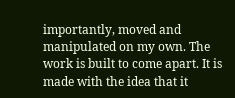importantly, moved and manipulated on my own. The work is built to come apart. It is made with the idea that it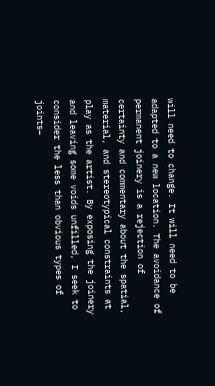will need to change. It will need to be adapted to a new location. The avoidance of permanent joinery is a rejection of certainty and commentary about the spatial, material, and stereotypical constraints at play as the artist. By exposing the joinery and leaving some voids unfilled, I seek to consider the less than obvious types of joints–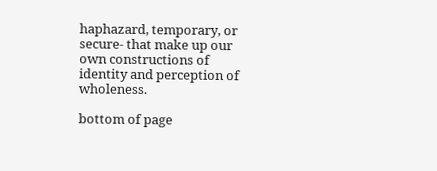haphazard, temporary, or secure- that make up our own constructions of identity and perception of wholeness.

bottom of page